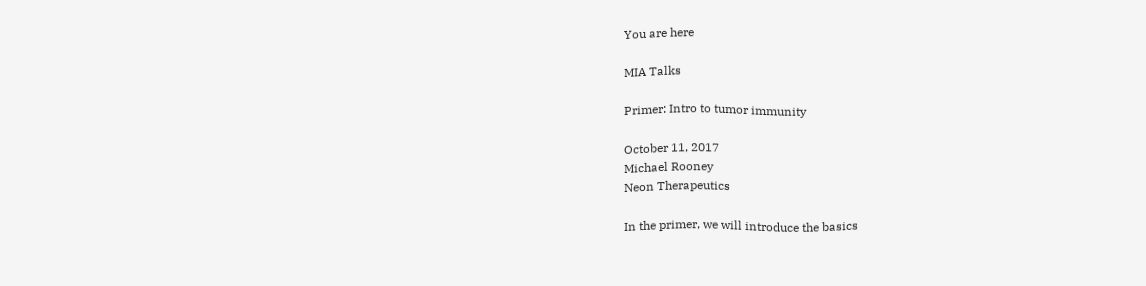You are here

MIA Talks

Primer: Intro to tumor immunity

October 11, 2017
Michael Rooney
Neon Therapeutics

In the primer, we will introduce the basics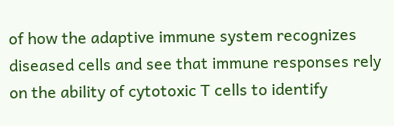of how the adaptive immune system recognizes diseased cells and see that immune responses rely on the ability of cytotoxic T cells to identify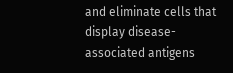and eliminate cells that display disease-associated antigens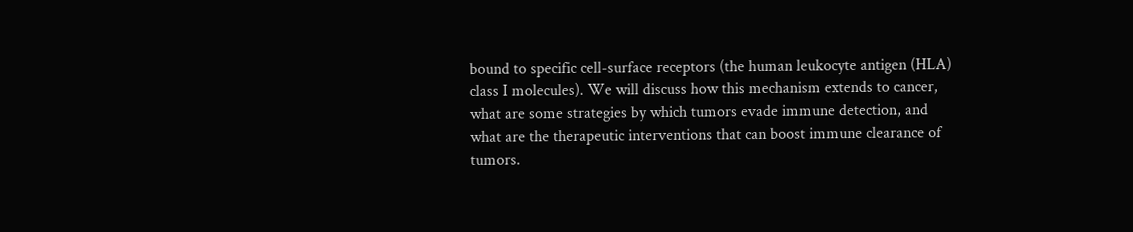bound to specific cell-surface receptors (the human leukocyte antigen (HLA) class I molecules). We will discuss how this mechanism extends to cancer, what are some strategies by which tumors evade immune detection, and what are the therapeutic interventions that can boost immune clearance of tumors.